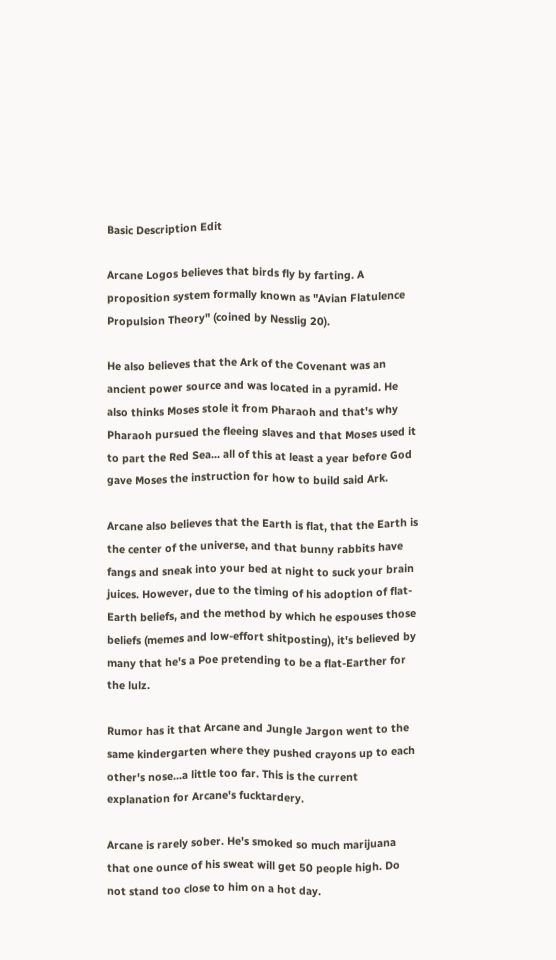Basic Description Edit

Arcane Logos believes that birds fly by farting. A proposition system formally known as "Avian Flatulence Propulsion Theory" (coined by Nesslig 20).

He also believes that the Ark of the Covenant was an ancient power source and was located in a pyramid. He also thinks Moses stole it from Pharaoh and that's why Pharaoh pursued the fleeing slaves and that Moses used it to part the Red Sea... all of this at least a year before God gave Moses the instruction for how to build said Ark.

Arcane also believes that the Earth is flat, that the Earth is the center of the universe, and that bunny rabbits have fangs and sneak into your bed at night to suck your brain juices. However, due to the timing of his adoption of flat-Earth beliefs, and the method by which he espouses those beliefs (memes and low-effort shitposting), it's believed by many that he's a Poe pretending to be a flat-Earther for the lulz.

Rumor has it that Arcane and Jungle Jargon went to the same kindergarten where they pushed crayons up to each other's nose...a little too far. This is the current explanation for Arcane's fucktardery.

Arcane is rarely sober. He's smoked so much marijuana that one ounce of his sweat will get 50 people high. Do not stand too close to him on a hot day.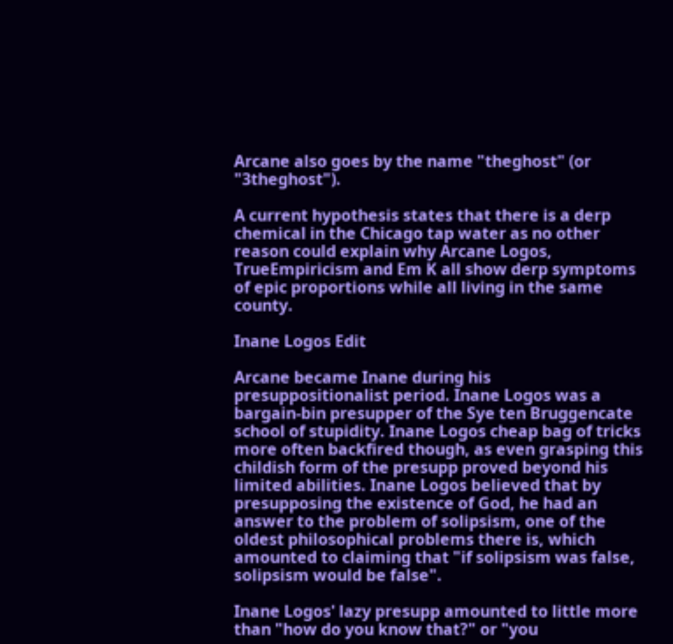Arcane also goes by the name "theghost" (or "3theghost").

A current hypothesis states that there is a derp chemical in the Chicago tap water as no other reason could explain why Arcane Logos, TrueEmpiricism and Em K all show derp symptoms of epic proportions while all living in the same county.

Inane Logos Edit

Arcane became Inane during his presuppositionalist period. Inane Logos was a bargain-bin presupper of the Sye ten Bruggencate school of stupidity. Inane Logos cheap bag of tricks more often backfired though, as even grasping this childish form of the presupp proved beyond his limited abilities. Inane Logos believed that by presupposing the existence of God, he had an answer to the problem of solipsism, one of the oldest philosophical problems there is, which amounted to claiming that "if solipsism was false, solipsism would be false".

Inane Logos' lazy presupp amounted to little more than "how do you know that?" or "you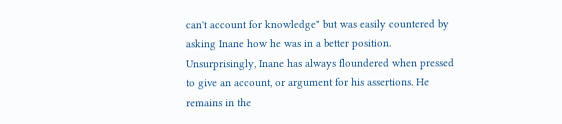can't account for knowledge" but was easily countered by asking Inane how he was in a better position. Unsurprisingly, Inane has always floundered when pressed to give an account, or argument for his assertions. He remains in the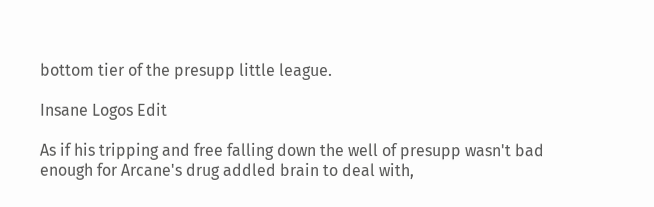bottom tier of the presupp little league.

Insane Logos Edit

As if his tripping and free falling down the well of presupp wasn't bad enough for Arcane's drug addled brain to deal with,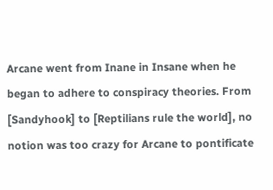Arcane went from Inane in Insane when he began to adhere to conspiracy theories. From [Sandyhook] to [Reptilians rule the world], no notion was too crazy for Arcane to pontificate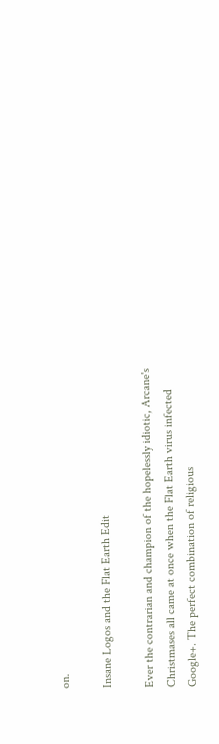on.

Insane Logos and the Flat Earth Edit

Ever the contrarian and champion of the hopelessly idiotic, Arcane's Christmases all came at once when the Flat Earth virus infected Google+. The perfect combination of religious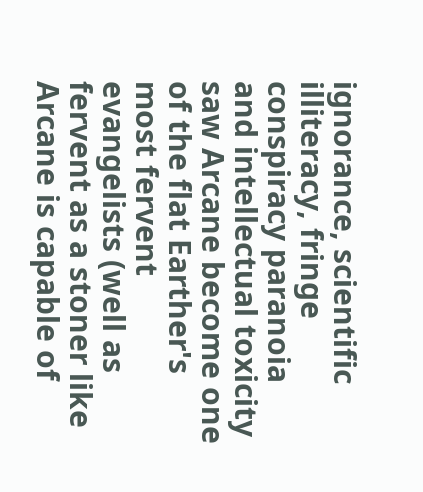ignorance, scientific illiteracy, fringe conspiracy paranoia and intellectual toxicity saw Arcane become one of the flat Earther's most fervent evangelists (well as fervent as a stoner like Arcane is capable of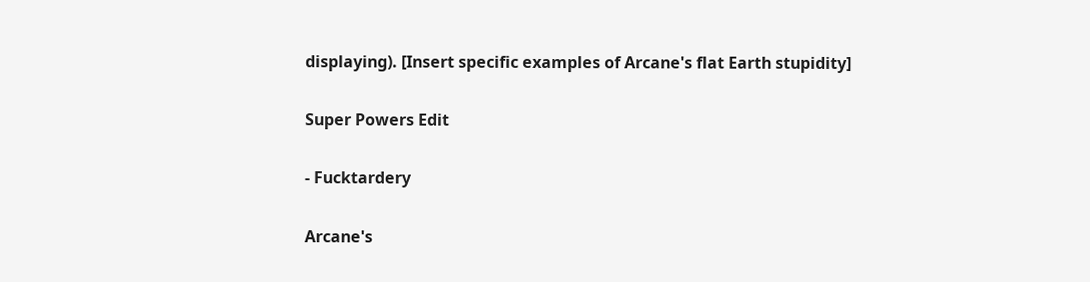displaying). [Insert specific examples of Arcane's flat Earth stupidity]

Super Powers Edit

- Fucktardery

Arcane's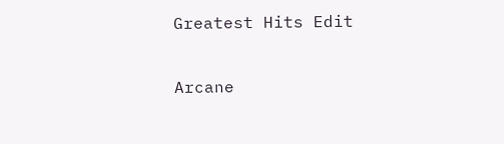Greatest Hits Edit

Arcane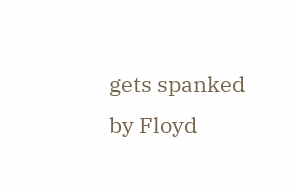gets spanked by Floyd